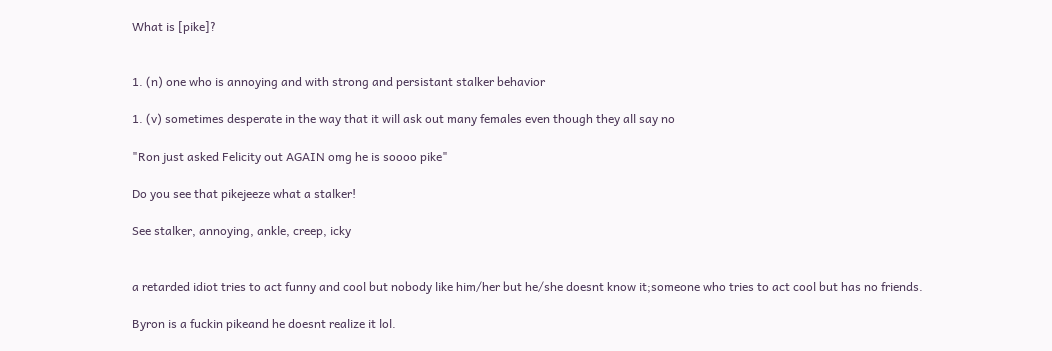What is [pike]?


1. (n) one who is annoying and with strong and persistant stalker behavior

1. (v) sometimes desperate in the way that it will ask out many females even though they all say no

"Ron just asked Felicity out AGAIN omg he is soooo pike"

Do you see that pikejeeze what a stalker!

See stalker, annoying, ankle, creep, icky


a retarded idiot tries to act funny and cool but nobody like him/her but he/she doesnt know it;someone who tries to act cool but has no friends.

Byron is a fuckin pikeand he doesnt realize it lol.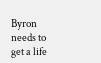Byron needs to get a life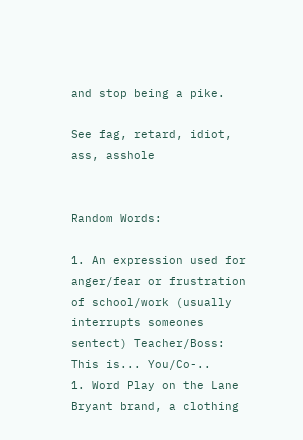and stop being a pike.

See fag, retard, idiot, ass, asshole


Random Words:

1. An expression used for anger/fear or frustration of school/work (usually interrupts someones sentect) Teacher/Boss: This is... You/Co-..
1. Word Play on the Lane Bryant brand, a clothing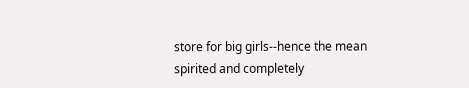store for big girls--hence the mean spirited and completely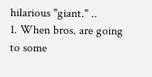hilarious "giant." ..
1. When bros. are going to some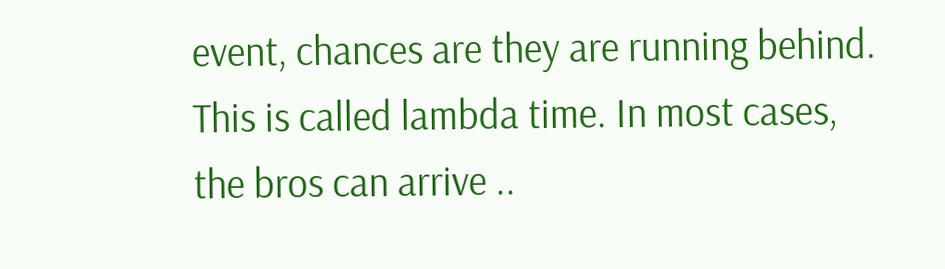event, chances are they are running behind. This is called lambda time. In most cases, the bros can arrive ..